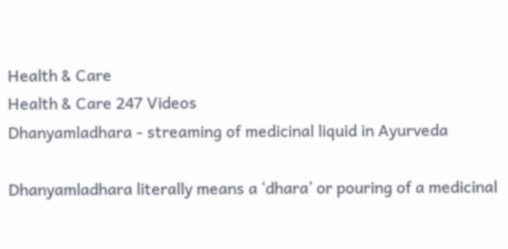Health & Care
Health & Care 247 Videos
Dhanyamladhara - streaming of medicinal liquid in Ayurveda

Dhanyamladhara literally means a ‘dhara’ or pouring of a medicinal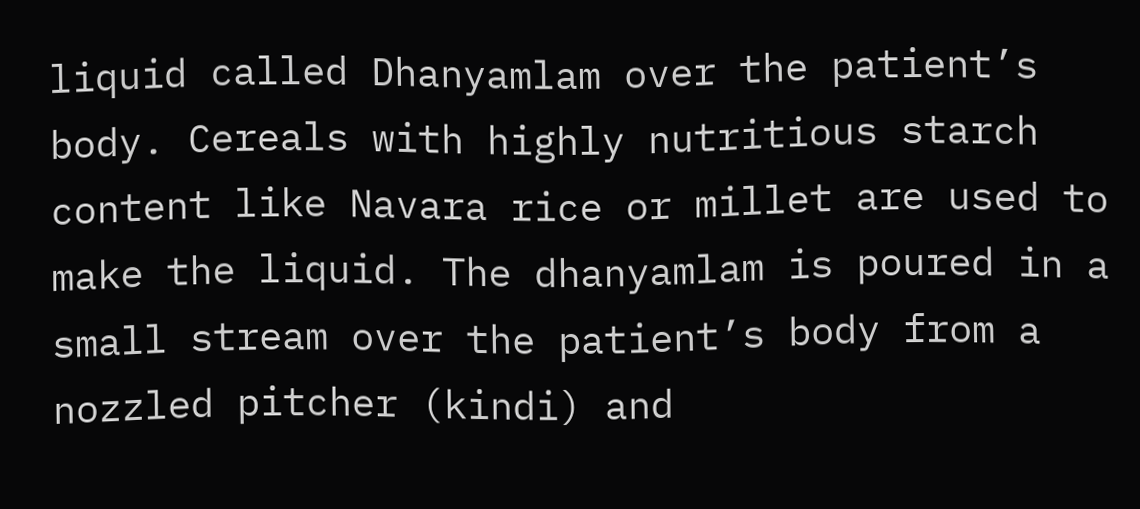liquid called Dhanyamlam over the patient’s body. Cereals with highly nutritious starch content like Navara rice or millet are used to make the liquid. The dhanyamlam is poured in a small stream over the patient’s body from a nozzled pitcher (kindi) and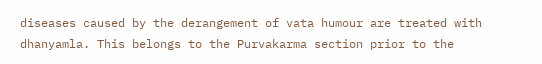diseases caused by the derangement of vata humour are treated with dhanyamla. This belongs to the Purvakarma section prior to the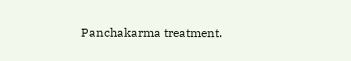Panchakarma treatment.